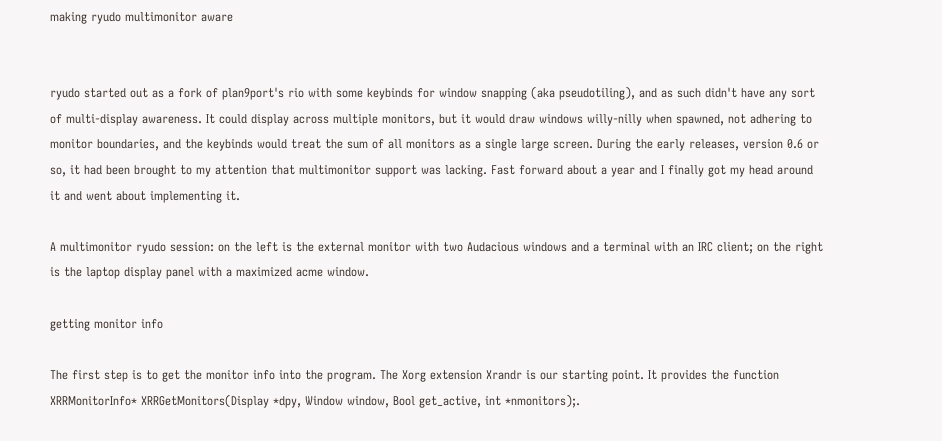making ryudo multimonitor aware


ryudo started out as a fork of plan9port's rio with some keybinds for window snapping (aka pseudotiling), and as such didn't have any sort of multi-display awareness. It could display across multiple monitors, but it would draw windows willy-nilly when spawned, not adhering to monitor boundaries, and the keybinds would treat the sum of all monitors as a single large screen. During the early releases, version 0.6 or so, it had been brought to my attention that multimonitor support was lacking. Fast forward about a year and I finally got my head around it and went about implementing it.

A multimonitor ryudo session: on the left is the external monitor with two Audacious windows and a terminal with an IRC client; on the right is the laptop display panel with a maximized acme window.

getting monitor info

The first step is to get the monitor info into the program. The Xorg extension Xrandr is our starting point. It provides the function XRRMonitorInfo* XRRGetMonitors(Display *dpy, Window window, Bool get_active, int *nmonitors);.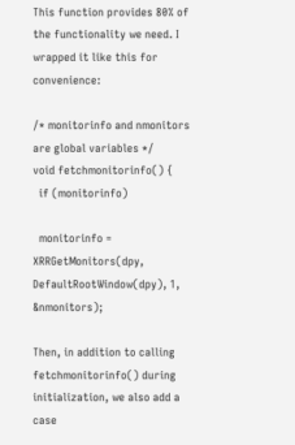This function provides 80% of the functionality we need. I wrapped it like this for convenience:

/* monitorinfo and nmonitors are global variables */
void fetchmonitorinfo() {
  if (monitorinfo)

  monitorinfo = XRRGetMonitors(dpy, DefaultRootWindow(dpy), 1, &nmonitors);

Then, in addition to calling fetchmonitorinfo() during initialization, we also add a case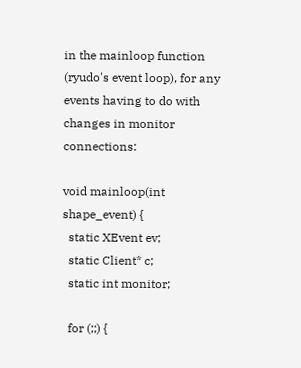in the mainloop function (ryudo's event loop), for any events having to do with changes in monitor connections:

void mainloop(int shape_event) {
  static XEvent ev;
  static Client* c;
  static int monitor;

  for (;;) {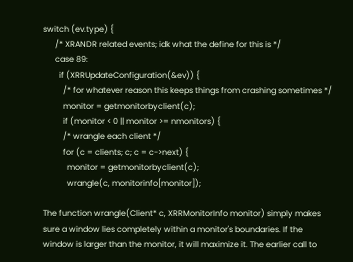switch (ev.type) {
      /* XRANDR related events; idk what the define for this is */
      case 89:
        if (XRRUpdateConfiguration(&ev)) {
          /* for whatever reason this keeps things from crashing sometimes */
          monitor = getmonitorbyclient(c);
          if (monitor < 0 || monitor >= nmonitors) {
          /* wrangle each client */
          for (c = clients; c; c = c->next) {
            monitor = getmonitorbyclient(c);
            wrangle(c, monitorinfo[monitor]);

The function wrangle(Client* c, XRRMonitorInfo monitor) simply makes sure a window lies completely within a monitor's boundaries. If the window is larger than the monitor, it will maximize it. The earlier call to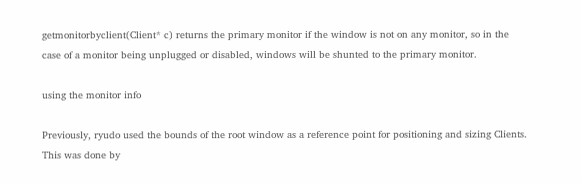getmonitorbyclient(Client* c) returns the primary monitor if the window is not on any monitor, so in the case of a monitor being unplugged or disabled, windows will be shunted to the primary monitor.

using the monitor info

Previously, ryudo used the bounds of the root window as a reference point for positioning and sizing Clients. This was done by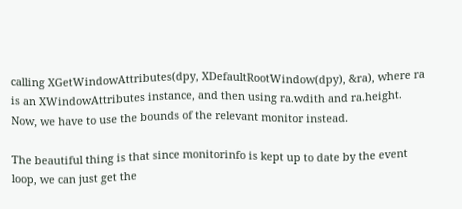calling XGetWindowAttributes(dpy, XDefaultRootWindow(dpy), &ra), where ra is an XWindowAttributes instance, and then using ra.wdith and ra.height. Now, we have to use the bounds of the relevant monitor instead.

The beautiful thing is that since monitorinfo is kept up to date by the event loop, we can just get the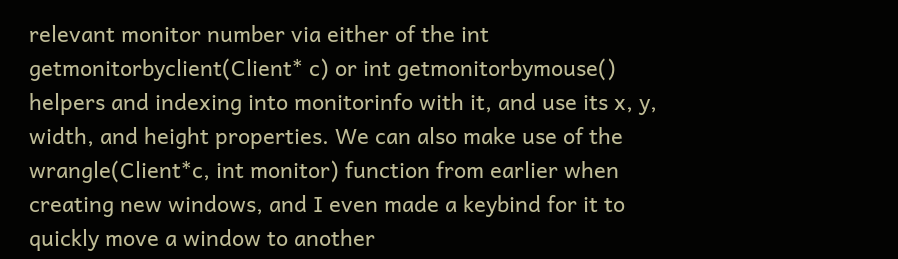relevant monitor number via either of the int getmonitorbyclient(Client* c) or int getmonitorbymouse() helpers and indexing into monitorinfo with it, and use its x, y, width, and height properties. We can also make use of the wrangle(Client*c, int monitor) function from earlier when creating new windows, and I even made a keybind for it to quickly move a window to another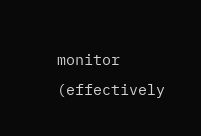monitor (effectively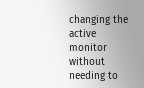changing the active monitor without needing to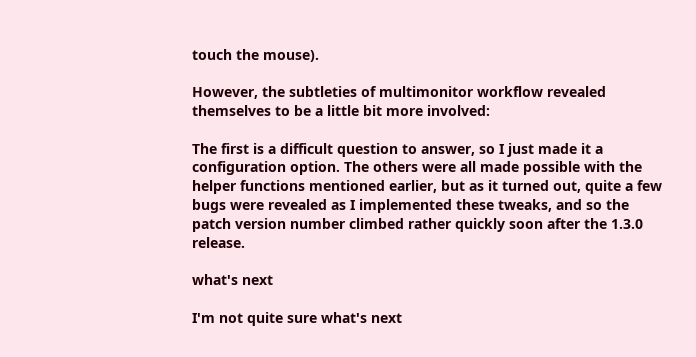touch the mouse).

However, the subtleties of multimonitor workflow revealed themselves to be a little bit more involved:

The first is a difficult question to answer, so I just made it a configuration option. The others were all made possible with the helper functions mentioned earlier, but as it turned out, quite a few bugs were revealed as I implemented these tweaks, and so the patch version number climbed rather quickly soon after the 1.3.0 release.

what's next

I'm not quite sure what's next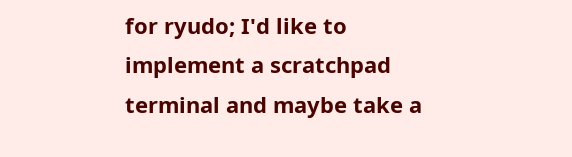for ryudo; I'd like to implement a scratchpad terminal and maybe take a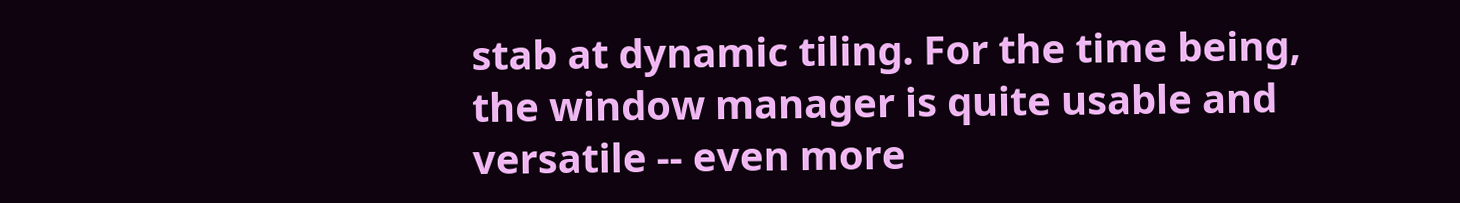stab at dynamic tiling. For the time being, the window manager is quite usable and versatile -- even more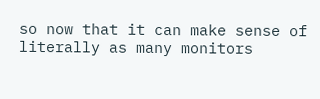so now that it can make sense of literally as many monitors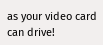as your video card can drive!